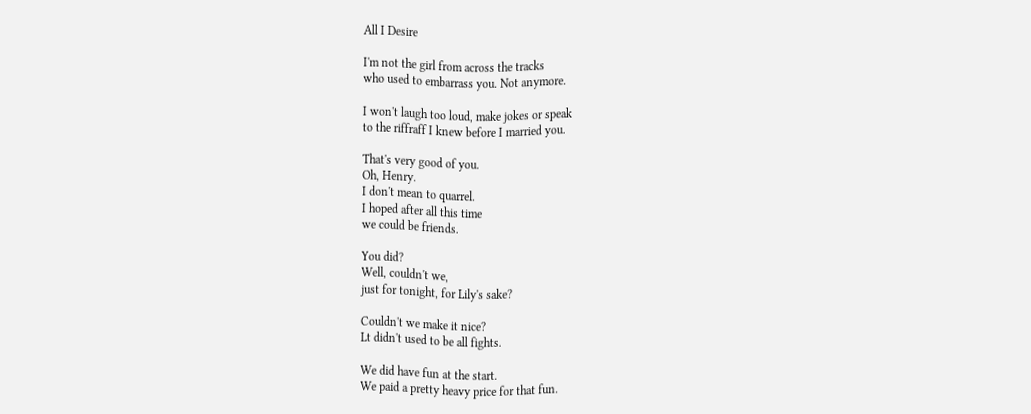All I Desire

I'm not the girl from across the tracks
who used to embarrass you. Not anymore.

I won't laugh too loud, make jokes or speak
to the riffraff I knew before I married you.

That's very good of you.
Oh, Henry.
I don't mean to quarrel.
I hoped after all this time
we could be friends.

You did?
Well, couldn't we,
just for tonight, for Lily's sake?

Couldn't we make it nice?
Lt didn't used to be all fights.

We did have fun at the start.
We paid a pretty heavy price for that fun.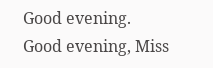Good evening.
Good evening, Miss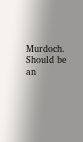Murdoch.
Should be an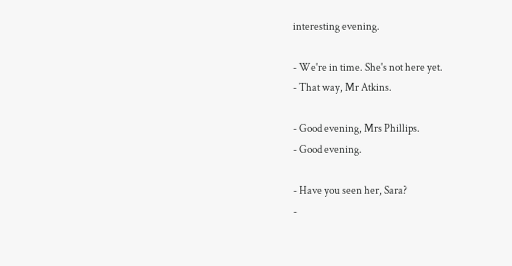interesting evening.

- We're in time. She's not here yet.
- That way, Mr Atkins.

- Good evening, Mrs Phillips.
- Good evening.

- Have you seen her, Sara?
-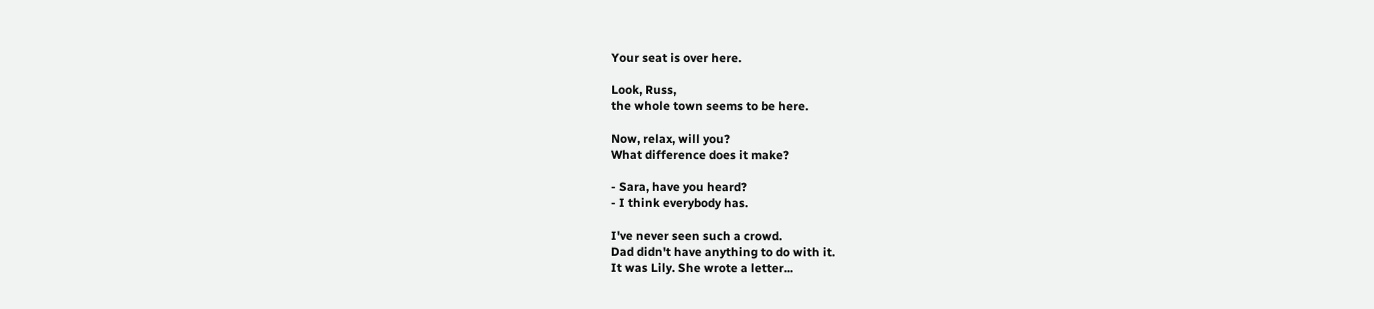Your seat is over here.

Look, Russ,
the whole town seems to be here.

Now, relax, will you?
What difference does it make?

- Sara, have you heard?
- I think everybody has.

I've never seen such a crowd.
Dad didn't have anything to do with it.
It was Lily. She wrote a letter...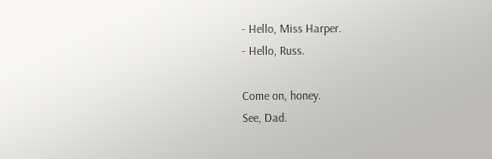- Hello, Miss Harper.
- Hello, Russ.

Come on, honey.
See, Dad.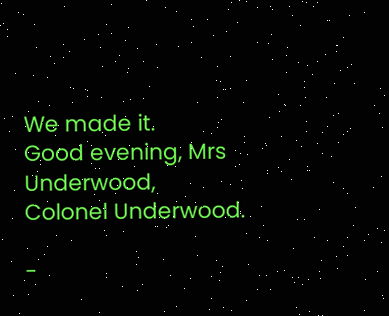We made it.
Good evening, Mrs Underwood,
Colonel Underwood.

-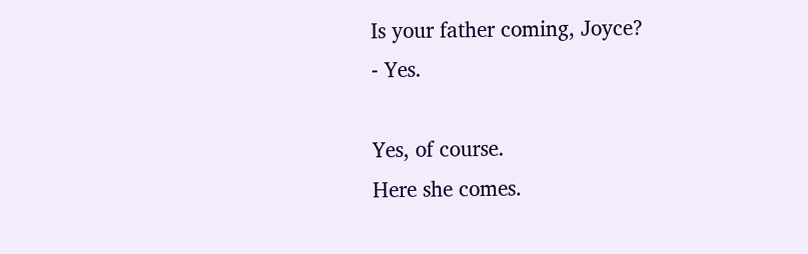Is your father coming, Joyce?
- Yes.

Yes, of course.
Here she comes.